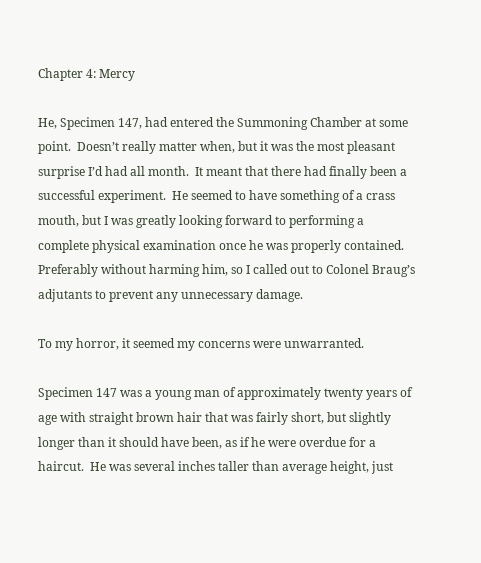Chapter 4: Mercy

He, Specimen 147, had entered the Summoning Chamber at some point.  Doesn’t really matter when, but it was the most pleasant surprise I’d had all month.  It meant that there had finally been a successful experiment.  He seemed to have something of a crass mouth, but I was greatly looking forward to performing a complete physical examination once he was properly contained.  Preferably without harming him, so I called out to Colonel Braug’s adjutants to prevent any unnecessary damage.

To my horror, it seemed my concerns were unwarranted.

Specimen 147 was a young man of approximately twenty years of age with straight brown hair that was fairly short, but slightly longer than it should have been, as if he were overdue for a haircut.  He was several inches taller than average height, just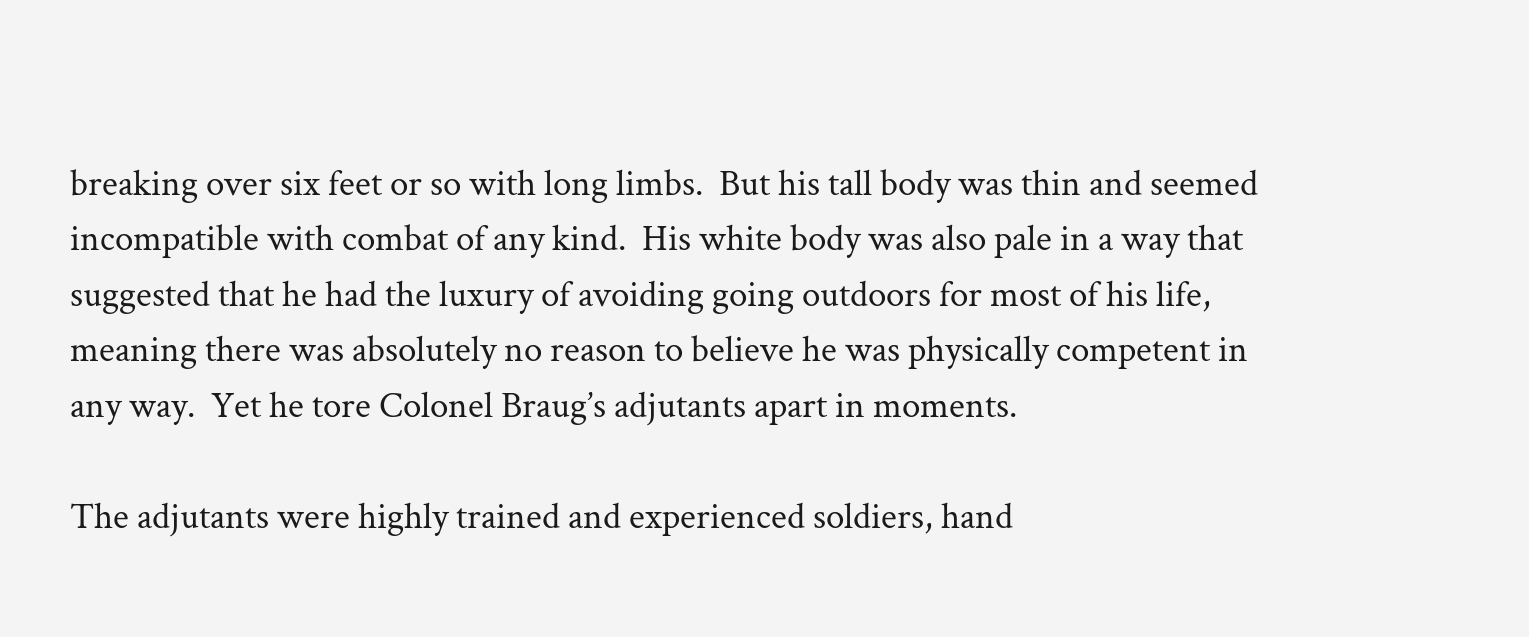breaking over six feet or so with long limbs.  But his tall body was thin and seemed incompatible with combat of any kind.  His white body was also pale in a way that suggested that he had the luxury of avoiding going outdoors for most of his life, meaning there was absolutely no reason to believe he was physically competent in any way.  Yet he tore Colonel Braug’s adjutants apart in moments.

The adjutants were highly trained and experienced soldiers, hand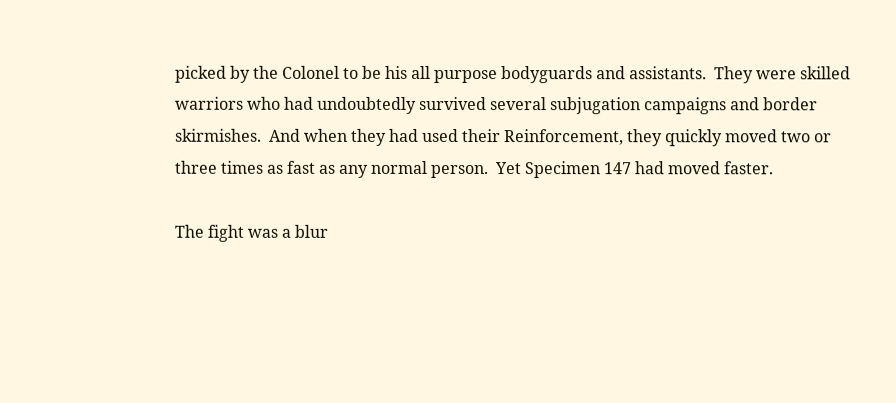picked by the Colonel to be his all purpose bodyguards and assistants.  They were skilled warriors who had undoubtedly survived several subjugation campaigns and border skirmishes.  And when they had used their Reinforcement, they quickly moved two or three times as fast as any normal person.  Yet Specimen 147 had moved faster.

The fight was a blur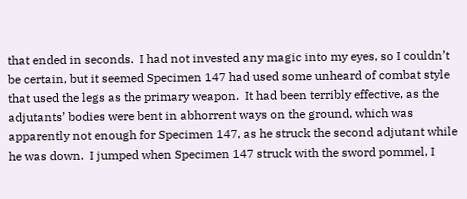that ended in seconds.  I had not invested any magic into my eyes, so I couldn’t be certain, but it seemed Specimen 147 had used some unheard of combat style that used the legs as the primary weapon.  It had been terribly effective, as the adjutants’ bodies were bent in abhorrent ways on the ground, which was apparently not enough for Specimen 147, as he struck the second adjutant while he was down.  I jumped when Specimen 147 struck with the sword pommel, I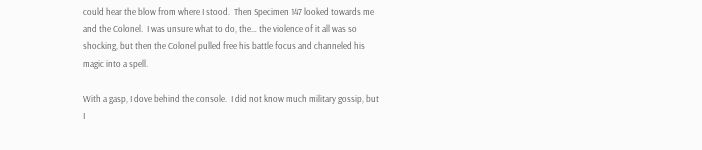could hear the blow from where I stood.  Then Specimen 147 looked towards me and the Colonel.  I was unsure what to do, the… the violence of it all was so shocking, but then the Colonel pulled free his battle focus and channeled his magic into a spell.

With a gasp, I dove behind the console.  I did not know much military gossip, but I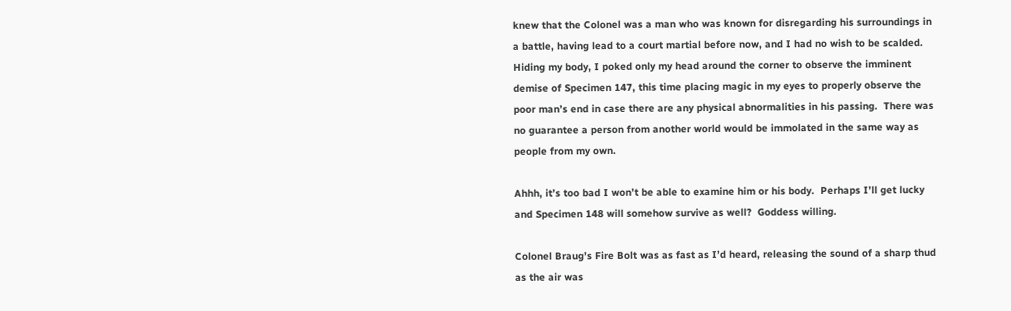knew that the Colonel was a man who was known for disregarding his surroundings in a battle, having lead to a court martial before now, and I had no wish to be scalded.  Hiding my body, I poked only my head around the corner to observe the imminent demise of Specimen 147, this time placing magic in my eyes to properly observe the poor man’s end in case there are any physical abnormalities in his passing.  There was no guarantee a person from another world would be immolated in the same way as people from my own.

Ahhh, it’s too bad I won’t be able to examine him or his body.  Perhaps I’ll get lucky and Specimen 148 will somehow survive as well?  Goddess willing.

Colonel Braug’s Fire Bolt was as fast as I’d heard, releasing the sound of a sharp thud as the air was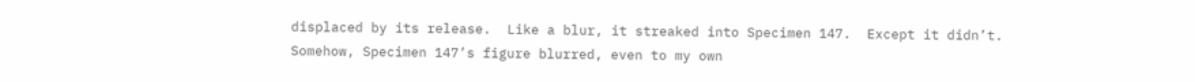displaced by its release.  Like a blur, it streaked into Specimen 147.  Except it didn’t.  Somehow, Specimen 147’s figure blurred, even to my own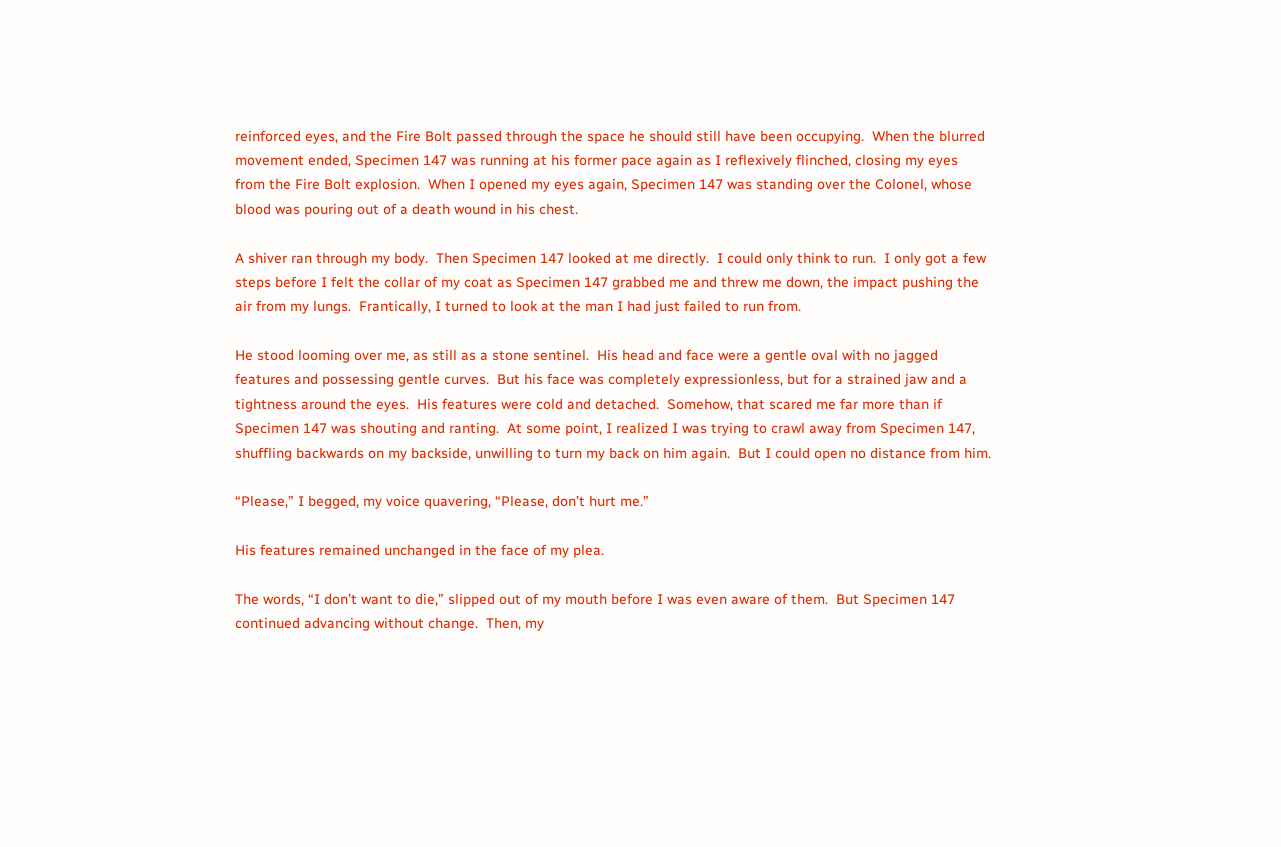reinforced eyes, and the Fire Bolt passed through the space he should still have been occupying.  When the blurred movement ended, Specimen 147 was running at his former pace again as I reflexively flinched, closing my eyes from the Fire Bolt explosion.  When I opened my eyes again, Specimen 147 was standing over the Colonel, whose blood was pouring out of a death wound in his chest.

A shiver ran through my body.  Then Specimen 147 looked at me directly.  I could only think to run.  I only got a few steps before I felt the collar of my coat as Specimen 147 grabbed me and threw me down, the impact pushing the air from my lungs.  Frantically, I turned to look at the man I had just failed to run from.

He stood looming over me, as still as a stone sentinel.  His head and face were a gentle oval with no jagged features and possessing gentle curves.  But his face was completely expressionless, but for a strained jaw and a tightness around the eyes.  His features were cold and detached.  Somehow, that scared me far more than if Specimen 147 was shouting and ranting.  At some point, I realized I was trying to crawl away from Specimen 147, shuffling backwards on my backside, unwilling to turn my back on him again.  But I could open no distance from him.

“Please,” I begged, my voice quavering, “Please, don’t hurt me.”

His features remained unchanged in the face of my plea.

The words, “I don’t want to die,” slipped out of my mouth before I was even aware of them.  But Specimen 147 continued advancing without change.  Then, my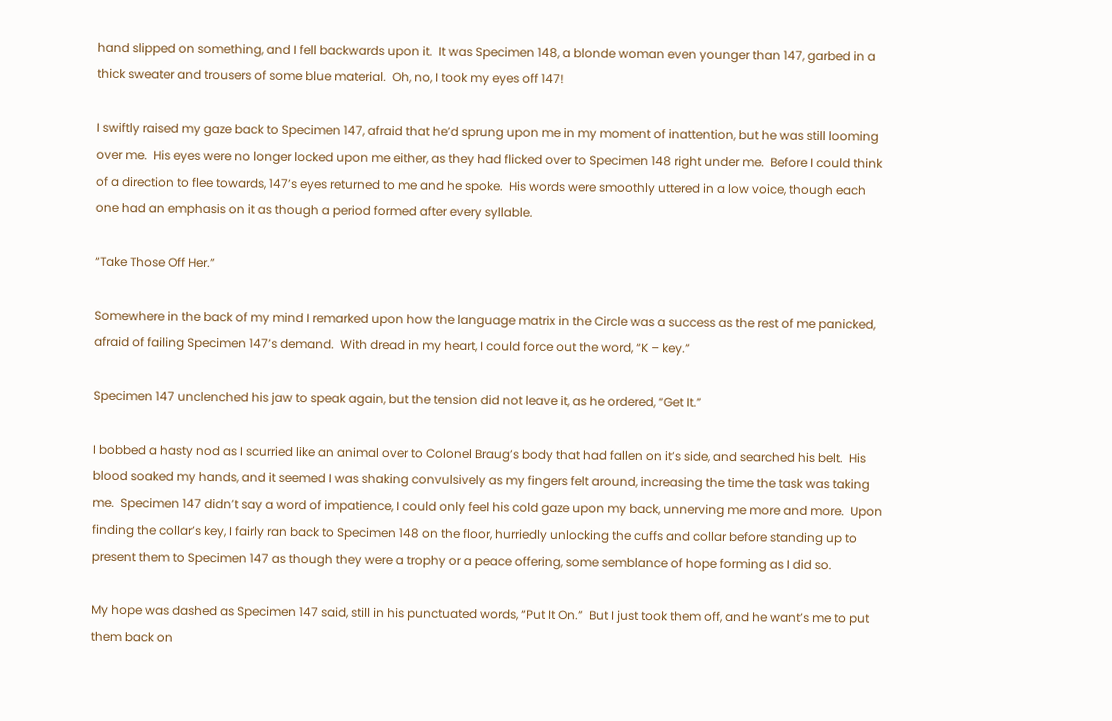hand slipped on something, and I fell backwards upon it.  It was Specimen 148, a blonde woman even younger than 147, garbed in a thick sweater and trousers of some blue material.  Oh, no, I took my eyes off 147!

I swiftly raised my gaze back to Specimen 147, afraid that he’d sprung upon me in my moment of inattention, but he was still looming over me.  His eyes were no longer locked upon me either, as they had flicked over to Specimen 148 right under me.  Before I could think of a direction to flee towards, 147’s eyes returned to me and he spoke.  His words were smoothly uttered in a low voice, though each one had an emphasis on it as though a period formed after every syllable.

“Take Those Off Her.”

Somewhere in the back of my mind I remarked upon how the language matrix in the Circle was a success as the rest of me panicked, afraid of failing Specimen 147’s demand.  With dread in my heart, I could force out the word, “K – key.”

Specimen 147 unclenched his jaw to speak again, but the tension did not leave it, as he ordered, “Get It.”

I bobbed a hasty nod as I scurried like an animal over to Colonel Braug’s body that had fallen on it’s side, and searched his belt.  His blood soaked my hands, and it seemed I was shaking convulsively as my fingers felt around, increasing the time the task was taking me.  Specimen 147 didn’t say a word of impatience, I could only feel his cold gaze upon my back, unnerving me more and more.  Upon finding the collar’s key, I fairly ran back to Specimen 148 on the floor, hurriedly unlocking the cuffs and collar before standing up to present them to Specimen 147 as though they were a trophy or a peace offering, some semblance of hope forming as I did so.

My hope was dashed as Specimen 147 said, still in his punctuated words, “Put It On.”  But I just took them off, and he want’s me to put them back on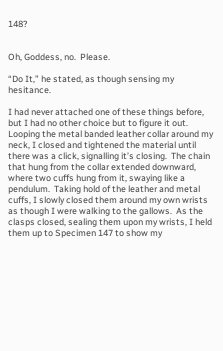148?


Oh, Goddess, no.  Please.

“Do It,” he stated, as though sensing my hesitance.

I had never attached one of these things before, but I had no other choice but to figure it out.  Looping the metal banded leather collar around my neck, I closed and tightened the material until there was a click, signalling it’s closing.  The chain that hung from the collar extended downward, where two cuffs hung from it, swaying like a pendulum.  Taking hold of the leather and metal cuffs, I slowly closed them around my own wrists as though I were walking to the gallows.  As the clasps closed, sealing them upon my wrists, I held them up to Specimen 147 to show my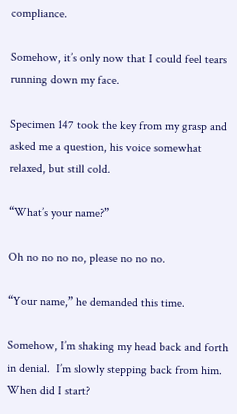compliance.

Somehow, it’s only now that I could feel tears running down my face.

Specimen 147 took the key from my grasp and asked me a question, his voice somewhat relaxed, but still cold.

“What’s your name?”

Oh no no no no, please no no no.

“Your name,” he demanded this time.

Somehow, I’m shaking my head back and forth in denial.  I’m slowly stepping back from him.  When did I start?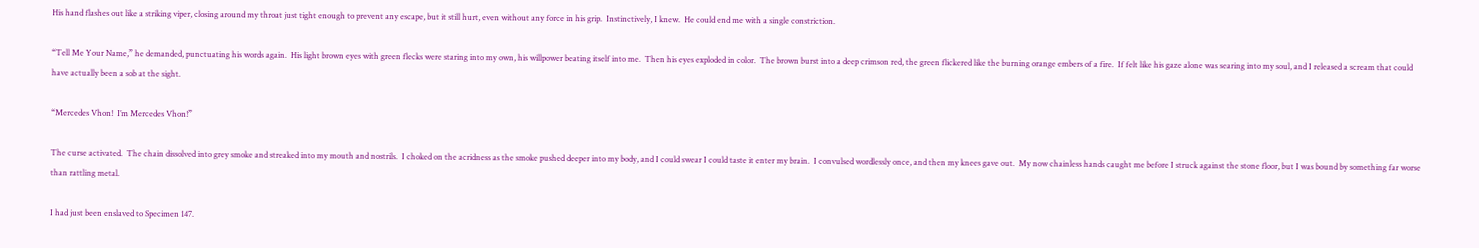His hand flashes out like a striking viper, closing around my throat just tight enough to prevent any escape, but it still hurt, even without any force in his grip.  Instinctively, I knew.  He could end me with a single constriction.

“Tell Me Your Name,” he demanded, punctuating his words again.  His light brown eyes with green flecks were staring into my own, his willpower beating itself into me.  Then his eyes exploded in color.  The brown burst into a deep crimson red, the green flickered like the burning orange embers of a fire.  If felt like his gaze alone was searing into my soul, and I released a scream that could have actually been a sob at the sight.

“Mercedes Vhon!  I’m Mercedes Vhon!”

The curse activated.  The chain dissolved into grey smoke and streaked into my mouth and nostrils.  I choked on the acridness as the smoke pushed deeper into my body, and I could swear I could taste it enter my brain.  I convulsed wordlessly once, and then my knees gave out.  My now chainless hands caught me before I struck against the stone floor, but I was bound by something far worse than rattling metal.

I had just been enslaved to Specimen 147.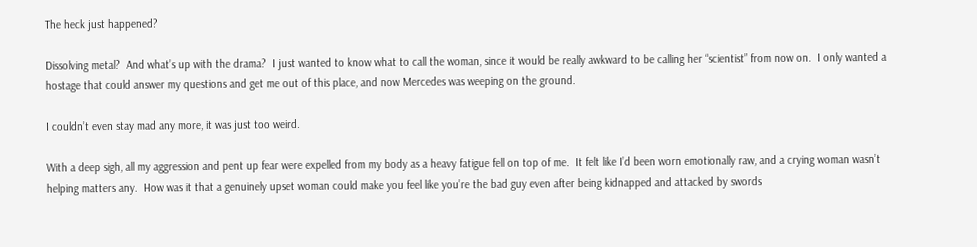The heck just happened?

Dissolving metal?  And what’s up with the drama?  I just wanted to know what to call the woman, since it would be really awkward to be calling her “scientist” from now on.  I only wanted a hostage that could answer my questions and get me out of this place, and now Mercedes was weeping on the ground.

I couldn’t even stay mad any more, it was just too weird.

With a deep sigh, all my aggression and pent up fear were expelled from my body as a heavy fatigue fell on top of me.  It felt like I’d been worn emotionally raw, and a crying woman wasn’t helping matters any.  How was it that a genuinely upset woman could make you feel like you’re the bad guy even after being kidnapped and attacked by swords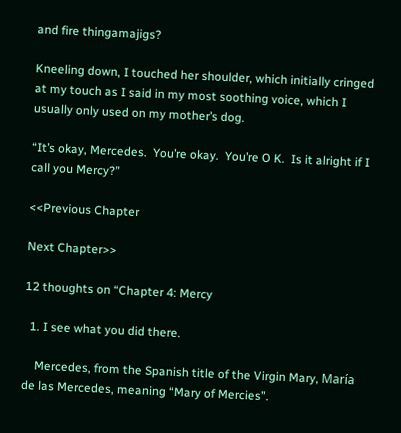and fire thingamajigs?

Kneeling down, I touched her shoulder, which initially cringed at my touch as I said in my most soothing voice, which I usually only used on my mother’s dog.

“It’s okay, Mercedes.  You’re okay.  You’re O K.  Is it alright if I call you Mercy?”

<<Previous Chapter

Next Chapter>>

12 thoughts on “Chapter 4: Mercy

  1. I see what you did there.

    Mercedes, from the Spanish title of the Virgin Mary, María de las Mercedes, meaning “Mary of Mercies”.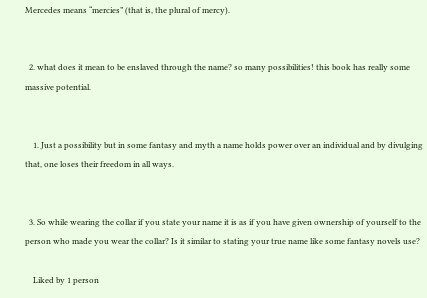Mercedes means “mercies” (that is, the plural of mercy).


  2. what does it mean to be enslaved through the name? so many possibilities! this book has really some massive potential.


    1. Just a possibility but in some fantasy and myth a name holds power over an individual and by divulging that, one loses their freedom in all ways.


  3. So while wearing the collar if you state your name it is as if you have given ownership of yourself to the person who made you wear the collar? Is it similar to stating your true name like some fantasy novels use?

    Liked by 1 person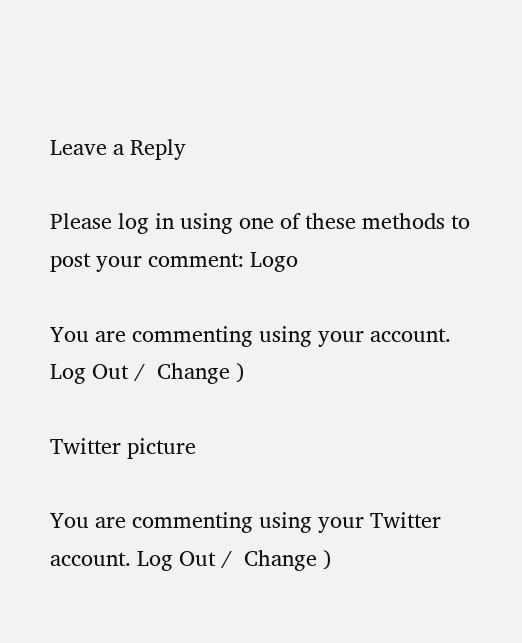Leave a Reply

Please log in using one of these methods to post your comment: Logo

You are commenting using your account. Log Out /  Change )

Twitter picture

You are commenting using your Twitter account. Log Out /  Change )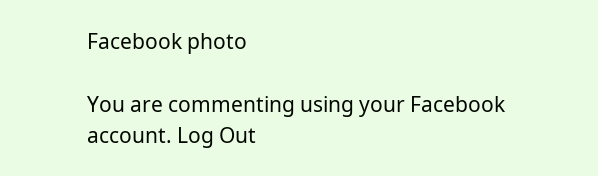Facebook photo

You are commenting using your Facebook account. Log Out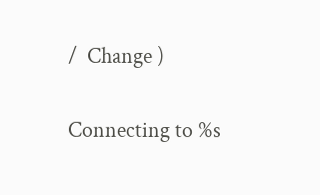/  Change )

Connecting to %s